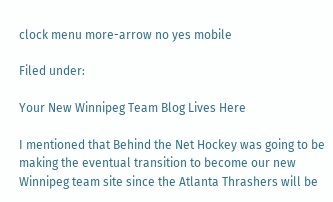clock menu more-arrow no yes mobile

Filed under:

Your New Winnipeg Team Blog Lives Here

I mentioned that Behind the Net Hockey was going to be making the eventual transition to become our new Winnipeg team site since the Atlanta Thrashers will be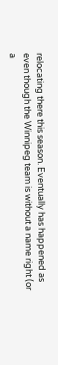relocating there this season. Eventually has happened as even though the Winnipeg team is without a name right (or a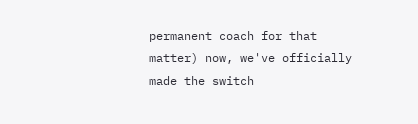permanent coach for that matter) now, we've officially made the switch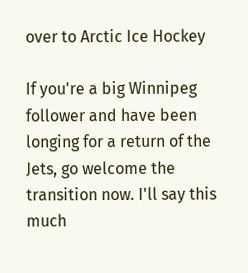over to Arctic Ice Hockey

If you're a big Winnipeg follower and have been longing for a return of the Jets, go welcome the transition now. I'll say this much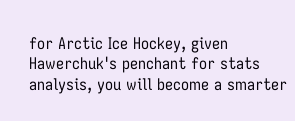for Arctic Ice Hockey, given Hawerchuk's penchant for stats analysis, you will become a smarter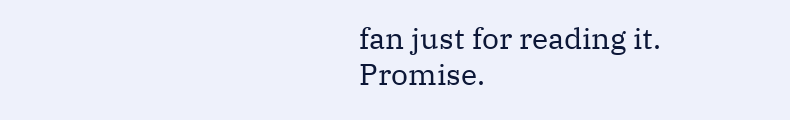fan just for reading it. Promise.